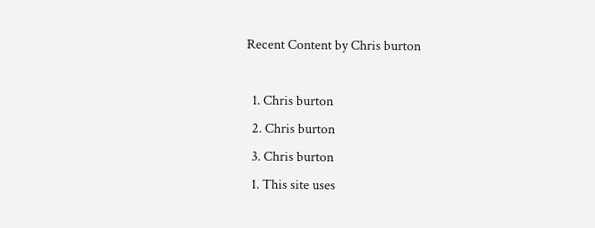Recent Content by Chris burton

  1. Chris burton
  2. Chris burton
  3. Chris burton
  1. This site uses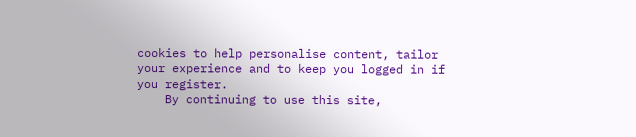cookies to help personalise content, tailor your experience and to keep you logged in if you register.
    By continuing to use this site,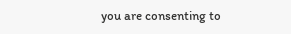you are consenting to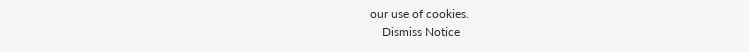our use of cookies.
    Dismiss Notice